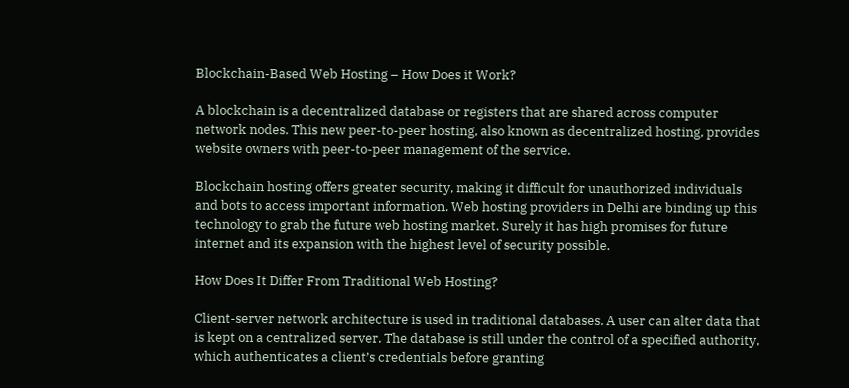Blockchain-Based Web Hosting – How Does it Work?

A blockchain is a decentralized database or registers that are shared across computer network nodes. This new peer-to-peer hosting, also known as decentralized hosting, provides website owners with peer-to-peer management of the service.

Blockchain hosting offers greater security, making it difficult for unauthorized individuals and bots to access important information. Web hosting providers in Delhi are binding up this technology to grab the future web hosting market. Surely it has high promises for future internet and its expansion with the highest level of security possible.

How Does It Differ From Traditional Web Hosting?

Client-server network architecture is used in traditional databases. A user can alter data that is kept on a centralized server. The database is still under the control of a specified authority, which authenticates a client’s credentials before granting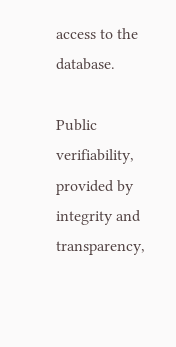access to the database.

Public verifiability, provided by integrity and transparency,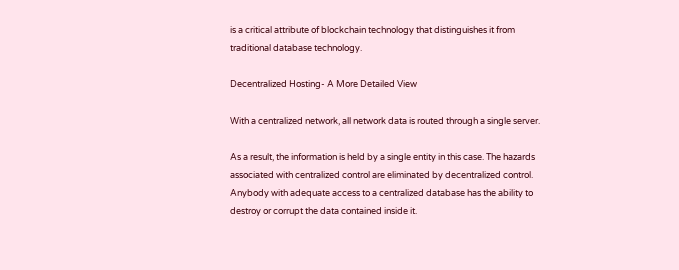is a critical attribute of blockchain technology that distinguishes it from traditional database technology.

Decentralized Hosting- A More Detailed View

With a centralized network, all network data is routed through a single server.

As a result, the information is held by a single entity in this case. The hazards associated with centralized control are eliminated by decentralized control. Anybody with adequate access to a centralized database has the ability to destroy or corrupt the data contained inside it.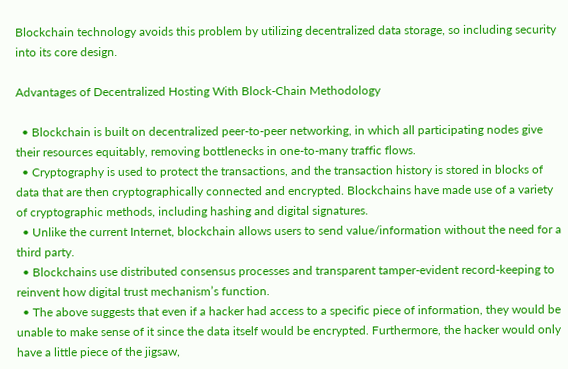Blockchain technology avoids this problem by utilizing decentralized data storage, so including security into its core design.

Advantages of Decentralized Hosting With Block-Chain Methodology

  • Blockchain is built on decentralized peer-to-peer networking, in which all participating nodes give their resources equitably, removing bottlenecks in one-to-many traffic flows.
  • Cryptography is used to protect the transactions, and the transaction history is stored in blocks of data that are then cryptographically connected and encrypted. Blockchains have made use of a variety of cryptographic methods, including hashing and digital signatures.
  • Unlike the current Internet, blockchain allows users to send value/information without the need for a third party.
  • Blockchains use distributed consensus processes and transparent tamper-evident record-keeping to reinvent how digital trust mechanism’s function.
  • The above suggests that even if a hacker had access to a specific piece of information, they would be unable to make sense of it since the data itself would be encrypted. Furthermore, the hacker would only have a little piece of the jigsaw,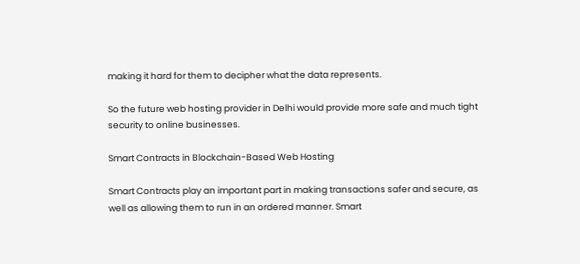making it hard for them to decipher what the data represents.

So the future web hosting provider in Delhi would provide more safe and much tight security to online businesses.

Smart Contracts in Blockchain-Based Web Hosting

Smart Contracts play an important part in making transactions safer and secure, as well as allowing them to run in an ordered manner. Smart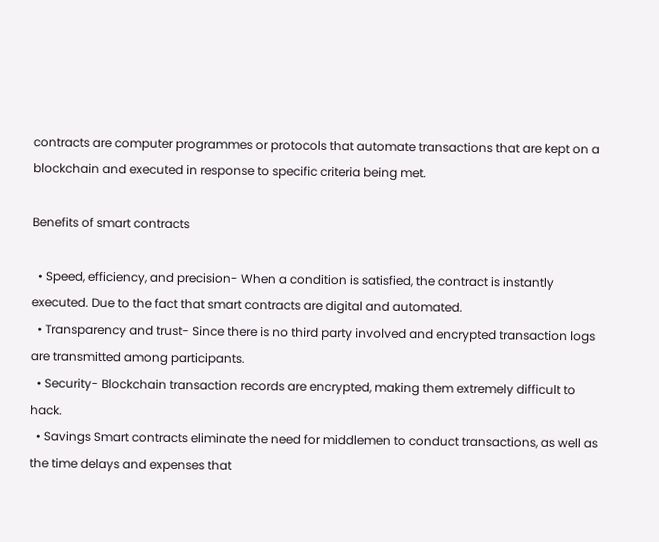contracts are computer programmes or protocols that automate transactions that are kept on a blockchain and executed in response to specific criteria being met.

Benefits of smart contracts

  • Speed, efficiency, and precision- When a condition is satisfied, the contract is instantly executed. Due to the fact that smart contracts are digital and automated.
  • Transparency and trust- Since there is no third party involved and encrypted transaction logs are transmitted among participants.
  • Security- Blockchain transaction records are encrypted, making them extremely difficult to hack.
  • Savings Smart contracts eliminate the need for middlemen to conduct transactions, as well as the time delays and expenses that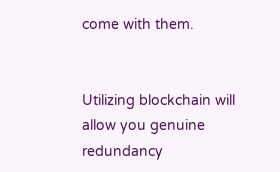come with them.


Utilizing blockchain will allow you genuine redundancy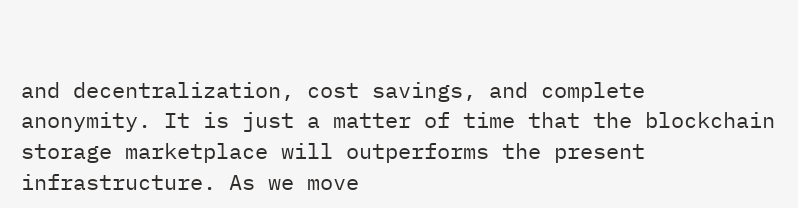and decentralization, cost savings, and complete anonymity. It is just a matter of time that the blockchain storage marketplace will outperforms the present infrastructure. As we move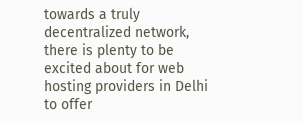towards a truly decentralized network, there is plenty to be excited about for web hosting providers in Delhi to offer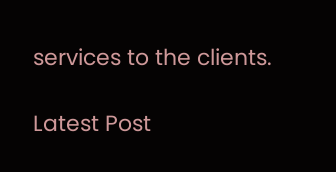services to the clients.

Latest Post